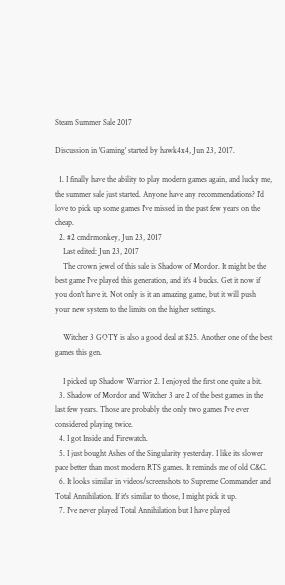Steam Summer Sale 2017

Discussion in 'Gaming' started by hawk4x4, Jun 23, 2017.

  1. I finally have the ability to play modern games again, and lucky me, the summer sale just started. Anyone have any recommendations? I'd love to pick up some games I've missed in the past few years on the cheap.
  2. #2 cmdrmonkey, Jun 23, 2017
    Last edited: Jun 23, 2017
    The crown jewel of this sale is Shadow of Mordor. It might be the best game I've played this generation, and it's 4 bucks. Get it now if you don't have it. Not only is it an amazing game, but it will push your new system to the limits on the higher settings.

    Witcher 3 GOTY is also a good deal at $25. Another one of the best games this gen.

    I picked up Shadow Warrior 2. I enjoyed the first one quite a bit.
  3. Shadow of Mordor and Witcher 3 are 2 of the best games in the last few years. Those are probably the only two games I've ever considered playing twice.
  4. I got Inside and Firewatch.
  5. I just bought Ashes of the Singularity yesterday. I like its slower pace better than most modern RTS games. It reminds me of old C&C.
  6. It looks similar in videos/screenshots to Supreme Commander and Total Annihilation. If it's similar to those, I might pick it up.
  7. I've never played Total Annihilation but I have played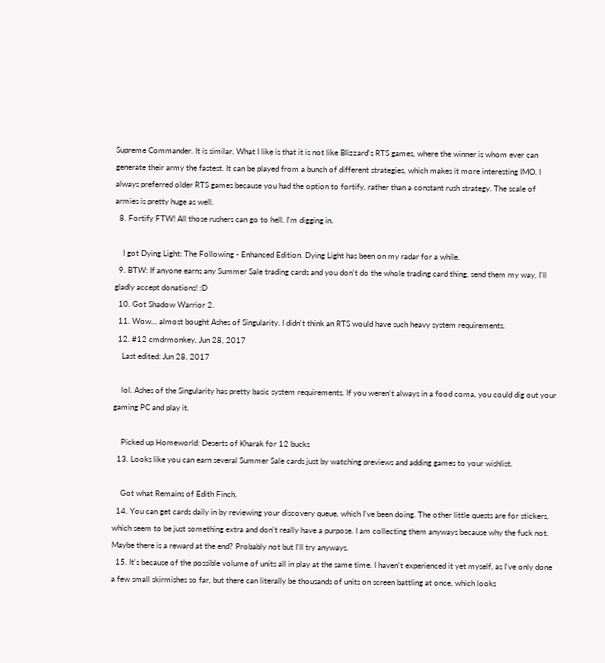Supreme Commander. It is similar. What I like is that it is not like Blizzard's RTS games, where the winner is whom ever can generate their army the fastest. It can be played from a bunch of different strategies, which makes it more interesting IMO. I always preferred older RTS games because you had the option to fortify, rather than a constant rush strategy. The scale of armies is pretty huge as well.
  8. Fortify FTW! All those rushers can go to hell. I'm digging in.

    I got Dying Light: The Following - Enhanced Edition. Dying Light has been on my radar for a while.
  9. BTW: If anyone earns any Summer Sale trading cards and you don't do the whole trading card thing, send them my way, I'll gladly accept donations! :D
  10. Got Shadow Warrior 2.
  11. Wow... almost bought Ashes of Singularity. I didn't think an RTS would have such heavy system requirements.
  12. #12 cmdrmonkey, Jun 28, 2017
    Last edited: Jun 28, 2017

    lol. Ashes of the Singularity has pretty basic system requirements. If you weren't always in a food coma, you could dig out your gaming PC and play it.

    Picked up Homeworld: Deserts of Kharak for 12 bucks
  13. Looks like you can earn several Summer Sale cards just by watching previews and adding games to your wishlist.

    Got what Remains of Edith Finch.
  14. You can get cards daily in by reviewing your discovery queue, which I've been doing. The other little quests are for stickers, which seem to be just something extra and don't really have a purpose. I am collecting them anyways because why the fuck not. Maybe there is a reward at the end? Probably not but I'll try anyways.
  15. It's because of the possible volume of units all in play at the same time. I haven't experienced it yet myself, as I've only done a few small skirmishes so far, but there can literally be thousands of units on screen battling at once, which looks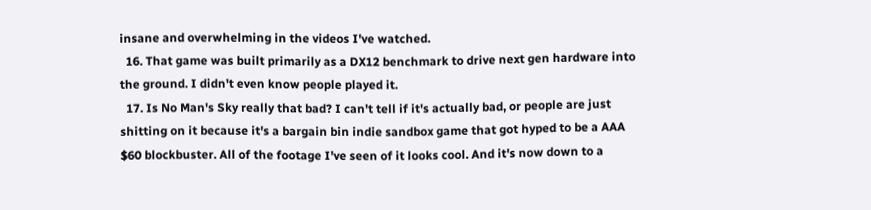insane and overwhelming in the videos I've watched.
  16. That game was built primarily as a DX12 benchmark to drive next gen hardware into the ground. I didn't even know people played it.
  17. Is No Man's Sky really that bad? I can't tell if it's actually bad, or people are just shitting on it because it's a bargain bin indie sandbox game that got hyped to be a AAA $60 blockbuster. All of the footage I've seen of it looks cool. And it's now down to a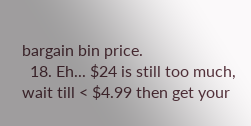bargain bin price.
  18. Eh... $24 is still too much, wait till < $4.99 then get your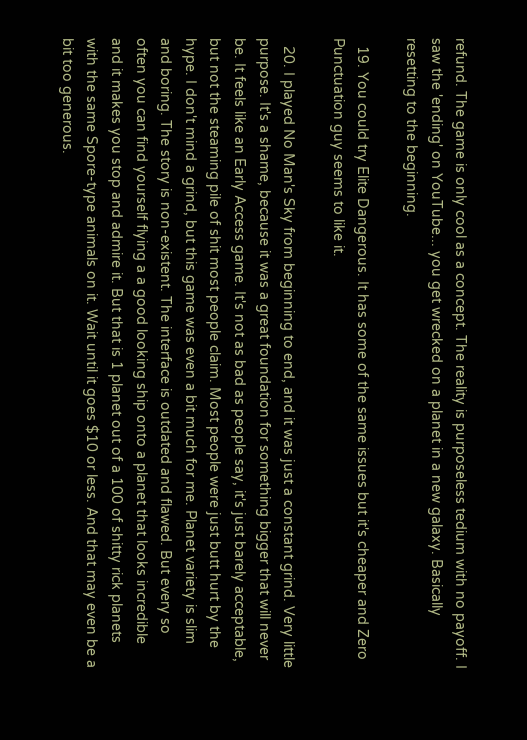refund. The game is only cool as a concept. The reality is purposeless tedium with no payoff. I saw the 'ending' on YouTube... you get wrecked on a planet in a new galaxy. Basically resetting to the beginning.

  19. You could try Elite Dangerous. It has some of the same issues but it's cheaper and Zero Punctuation guy seems to like it.

  20. I played No Man's Sky from beginning to end, and it was just a constant grind. Very little purpose. It's a shame, because it was a great foundation for something bigger that will never be. It feels like an Early Access game. It's not as bad as people say, it's just barely acceptable, but not the steaming pile of shit most people claim. Most people were just butt hurt by the hype. I don't mind a grind, but this game was even a bit much for me. Planet variety is slim and boring. The story is non-existent. The interface is outdated and flawed. But every so often you can find yourself flying a a good looking ship onto a planet that looks incredible and it makes you stop and admire it. But that is 1 planet out of a 100 of shitty rick planets with the same Spore-type animals on it. Wait until it goes $10 or less. And that may even be a bit too generous.